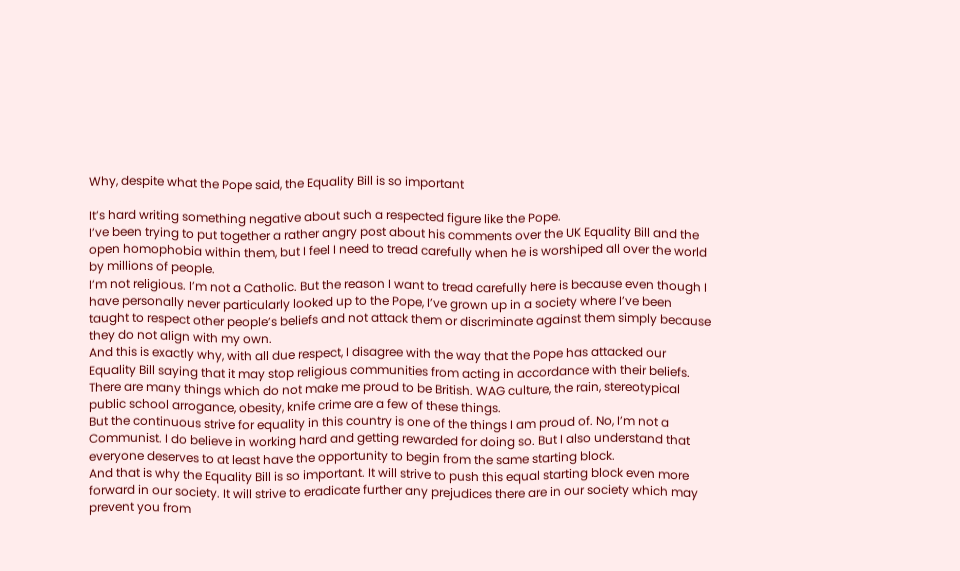Why, despite what the Pope said, the Equality Bill is so important

It’s hard writing something negative about such a respected figure like the Pope.
I’ve been trying to put together a rather angry post about his comments over the UK Equality Bill and the open homophobia within them, but I feel I need to tread carefully when he is worshiped all over the world by millions of people.
I’m not religious. I’m not a Catholic. But the reason I want to tread carefully here is because even though I have personally never particularly looked up to the Pope, I’ve grown up in a society where I’ve been taught to respect other people’s beliefs and not attack them or discriminate against them simply because they do not align with my own.
And this is exactly why, with all due respect, I disagree with the way that the Pope has attacked our Equality Bill saying that it may stop religious communities from acting in accordance with their beliefs.
There are many things which do not make me proud to be British. WAG culture, the rain, stereotypical public school arrogance, obesity, knife crime are a few of these things.
But the continuous strive for equality in this country is one of the things I am proud of. No, I’m not a Communist. I do believe in working hard and getting rewarded for doing so. But I also understand that everyone deserves to at least have the opportunity to begin from the same starting block.
And that is why the Equality Bill is so important. It will strive to push this equal starting block even more forward in our society. It will strive to eradicate further any prejudices there are in our society which may prevent you from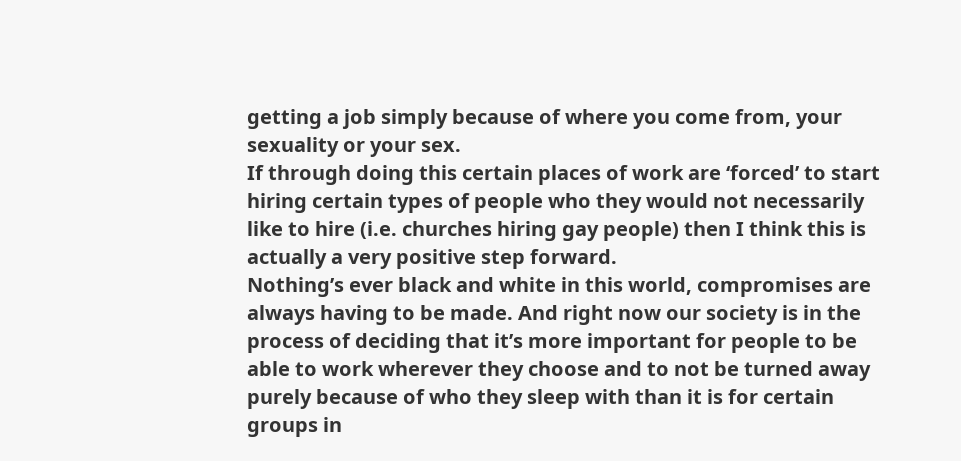getting a job simply because of where you come from, your sexuality or your sex.
If through doing this certain places of work are ‘forced’ to start hiring certain types of people who they would not necessarily like to hire (i.e. churches hiring gay people) then I think this is actually a very positive step forward.
Nothing’s ever black and white in this world, compromises are always having to be made. And right now our society is in the process of deciding that it’s more important for people to be able to work wherever they choose and to not be turned away purely because of who they sleep with than it is for certain groups in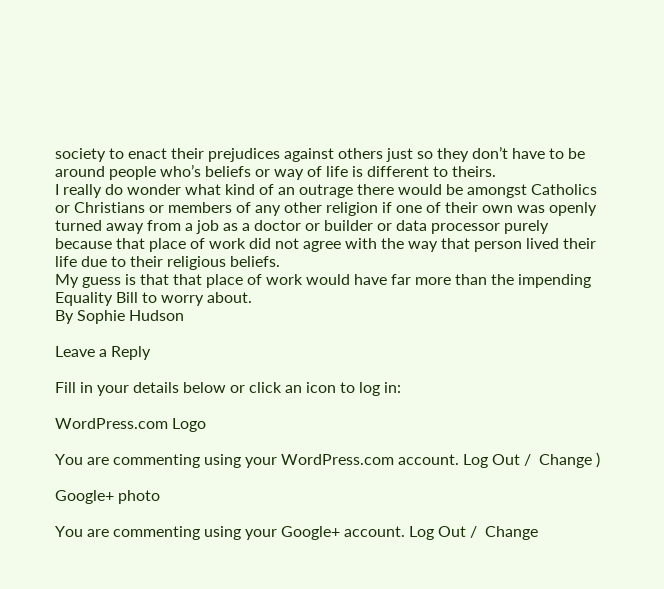society to enact their prejudices against others just so they don’t have to be around people who’s beliefs or way of life is different to theirs.
I really do wonder what kind of an outrage there would be amongst Catholics or Christians or members of any other religion if one of their own was openly turned away from a job as a doctor or builder or data processor purely because that place of work did not agree with the way that person lived their life due to their religious beliefs.
My guess is that that place of work would have far more than the impending Equality Bill to worry about.
By Sophie Hudson

Leave a Reply

Fill in your details below or click an icon to log in:

WordPress.com Logo

You are commenting using your WordPress.com account. Log Out /  Change )

Google+ photo

You are commenting using your Google+ account. Log Out /  Change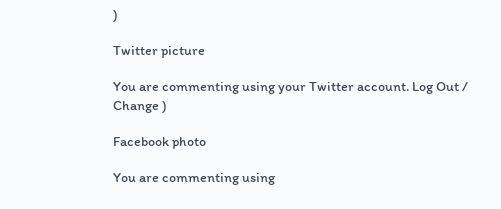)

Twitter picture

You are commenting using your Twitter account. Log Out /  Change )

Facebook photo

You are commenting using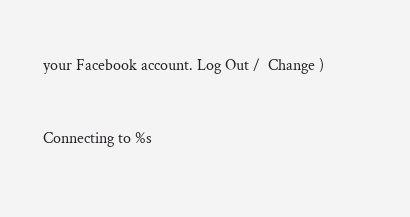your Facebook account. Log Out /  Change )


Connecting to %s